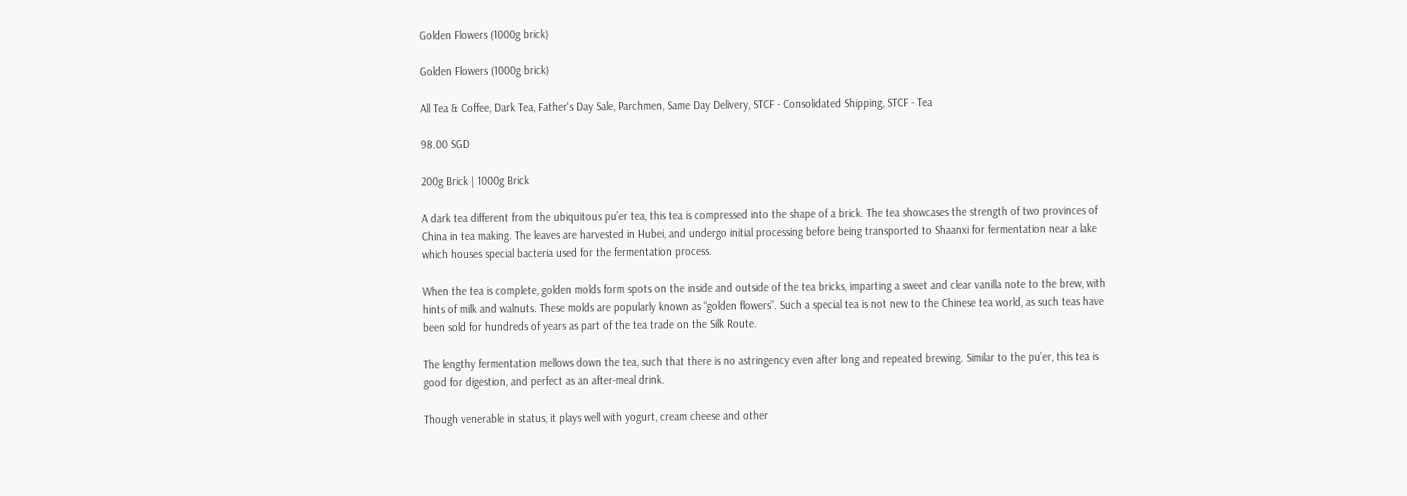Golden Flowers (1000g brick)

Golden Flowers (1000g brick)

All Tea & Coffee, Dark Tea, Father's Day Sale, Parchmen, Same Day Delivery, STCF - Consolidated Shipping, STCF - Tea

98.00 SGD

200g Brick | 1000g Brick

A dark tea different from the ubiquitous pu’er tea, this tea is compressed into the shape of a brick. The tea showcases the strength of two provinces of China in tea making. The leaves are harvested in Hubei, and undergo initial processing before being transported to Shaanxi for fermentation near a lake which houses special bacteria used for the fermentation process.

When the tea is complete, golden molds form spots on the inside and outside of the tea bricks, imparting a sweet and clear vanilla note to the brew, with hints of milk and walnuts. These molds are popularly known as “golden flowers”. Such a special tea is not new to the Chinese tea world, as such teas have been sold for hundreds of years as part of the tea trade on the Silk Route.

The lengthy fermentation mellows down the tea, such that there is no astringency even after long and repeated brewing. Similar to the pu’er, this tea is good for digestion, and perfect as an after-meal drink.

Though venerable in status, it plays well with yogurt, cream cheese and other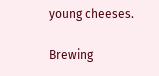young cheeses.

Brewing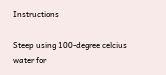Instructions

Steep using 100-degree celcius water for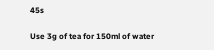45s

Use 3g of tea for 150ml of water